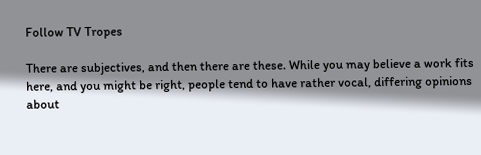Follow TV Tropes

There are subjectives, and then there are these. While you may believe a work fits here, and you might be right, people tend to have rather vocal, differing opinions about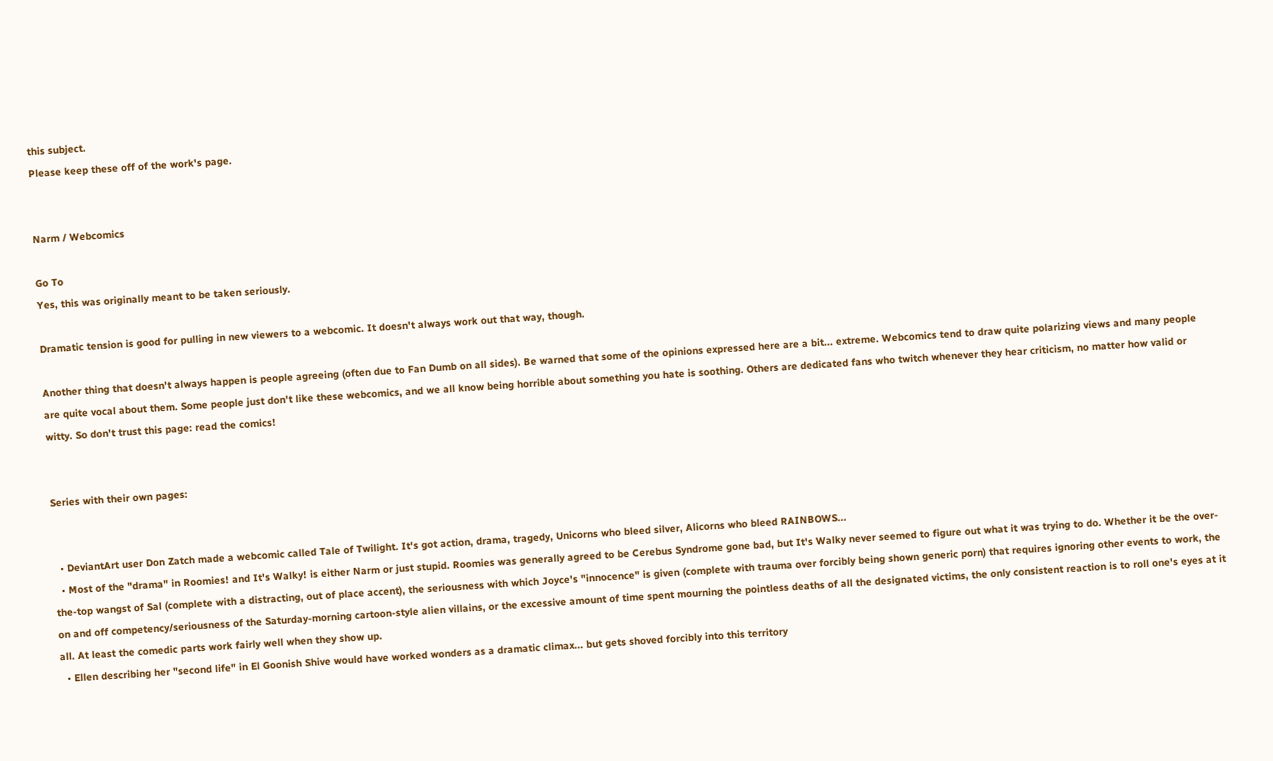this subject.
Please keep these off of the work's page.


Narm / Webcomics

Go To
Yes, this was originally meant to be taken seriously.

Dramatic tension is good for pulling in new viewers to a webcomic. It doesn't always work out that way, though.

Another thing that doesn't always happen is people agreeing (often due to Fan Dumb on all sides). Be warned that some of the opinions expressed here are a bit... extreme. Webcomics tend to draw quite polarizing views and many people are quite vocal about them. Some people just don't like these webcomics, and we all know being horrible about something you hate is soothing. Others are dedicated fans who twitch whenever they hear criticism, no matter how valid or witty. So don't trust this page: read the comics!


Series with their own pages:


  • DeviantArt user Don Zatch made a webcomic called Tale of Twilight. It's got action, drama, tragedy, Unicorns who bleed silver, Alicorns who bleed RAINBOWS...
  • Most of the "drama" in Roomies! and It's Walky! is either Narm or just stupid. Roomies was generally agreed to be Cerebus Syndrome gone bad, but It's Walky never seemed to figure out what it was trying to do. Whether it be the over-the-top wangst of Sal (complete with a distracting, out of place accent), the seriousness with which Joyce's "innocence" is given (complete with trauma over forcibly being shown generic porn) that requires ignoring other events to work, the on and off competency/seriousness of the Saturday-morning cartoon-style alien villains, or the excessive amount of time spent mourning the pointless deaths of all the designated victims, the only consistent reaction is to roll one's eyes at it all. At least the comedic parts work fairly well when they show up.
  • Ellen describing her "second life" in El Goonish Shive would have worked wonders as a dramatic climax... but gets shoved forcibly into this territory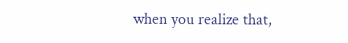when you realize that,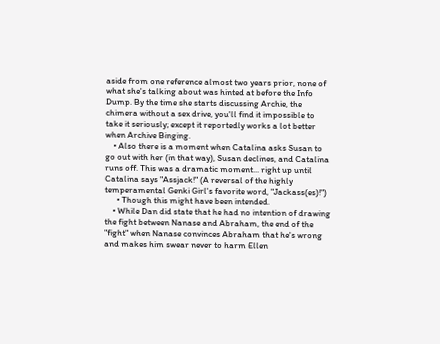aside from one reference almost two years prior, none of what she's talking about was hinted at before the Info Dump. By the time she starts discussing Archie, the chimera without a sex drive, you'll find it impossible to take it seriously; except it reportedly works a lot better when Archive Binging.
    • Also there is a moment when Catalina asks Susan to go out with her (in that way), Susan declines, and Catalina runs off. This was a dramatic moment... right up until Catalina says "Assjack!" (A reversal of the highly temperamental Genki Girl's favorite word, "Jackass(es)!")
      • Though this might have been intended.
    • While Dan did state that he had no intention of drawing the fight between Nanase and Abraham, the end of the "fight" when Nanase convinces Abraham that he's wrong and makes him swear never to harm Ellen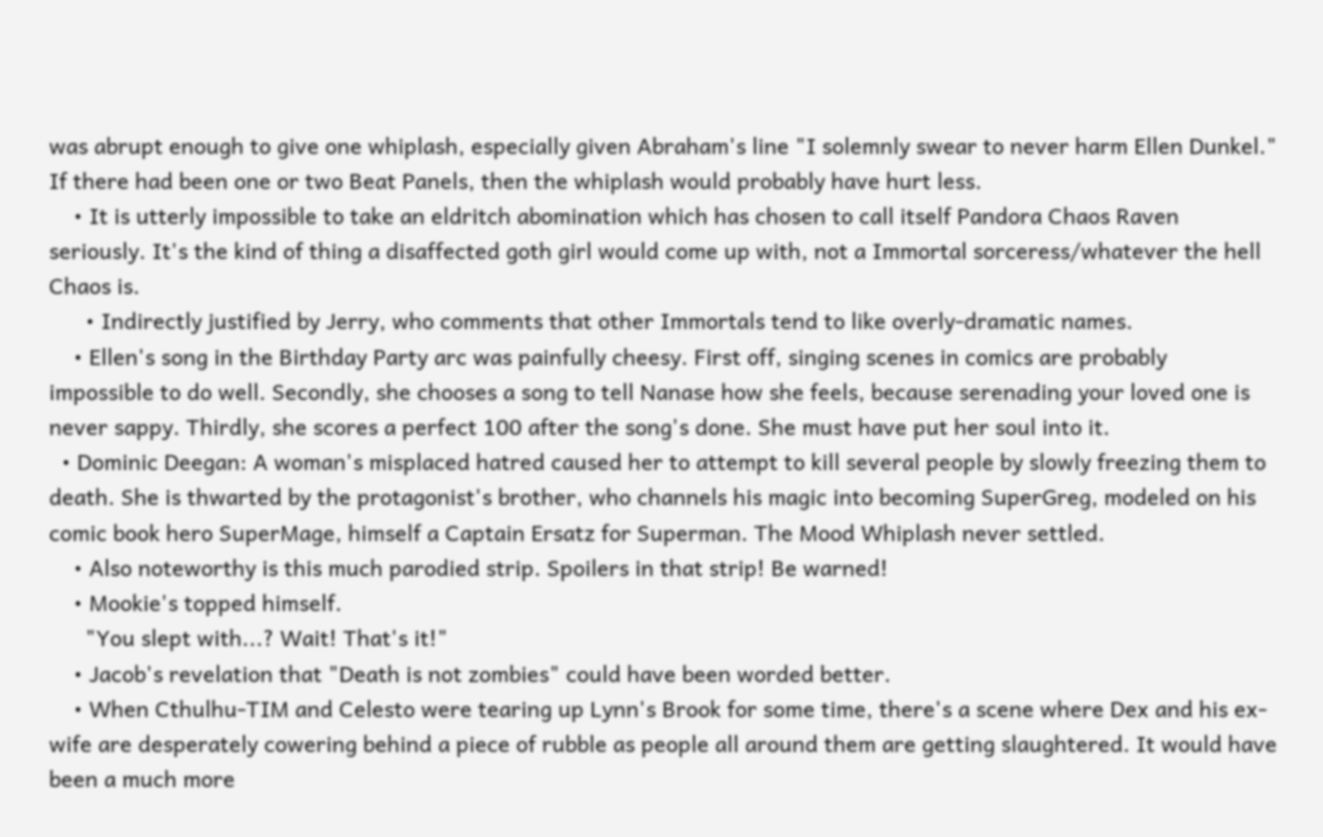was abrupt enough to give one whiplash, especially given Abraham's line "I solemnly swear to never harm Ellen Dunkel." If there had been one or two Beat Panels, then the whiplash would probably have hurt less.
    • It is utterly impossible to take an eldritch abomination which has chosen to call itself Pandora Chaos Raven seriously. It's the kind of thing a disaffected goth girl would come up with, not a Immortal sorceress/whatever the hell Chaos is.
      • Indirectly justified by Jerry, who comments that other Immortals tend to like overly-dramatic names.
    • Ellen's song in the Birthday Party arc was painfully cheesy. First off, singing scenes in comics are probably impossible to do well. Secondly, she chooses a song to tell Nanase how she feels, because serenading your loved one is never sappy. Thirdly, she scores a perfect 100 after the song's done. She must have put her soul into it.
  • Dominic Deegan: A woman's misplaced hatred caused her to attempt to kill several people by slowly freezing them to death. She is thwarted by the protagonist's brother, who channels his magic into becoming SuperGreg, modeled on his comic book hero SuperMage, himself a Captain Ersatz for Superman. The Mood Whiplash never settled.
    • Also noteworthy is this much parodied strip. Spoilers in that strip! Be warned!
    • Mookie's topped himself.
      "You slept with...? Wait! That's it!"
    • Jacob's revelation that "Death is not zombies" could have been worded better.
    • When Cthulhu-TIM and Celesto were tearing up Lynn's Brook for some time, there's a scene where Dex and his ex-wife are desperately cowering behind a piece of rubble as people all around them are getting slaughtered. It would have been a much more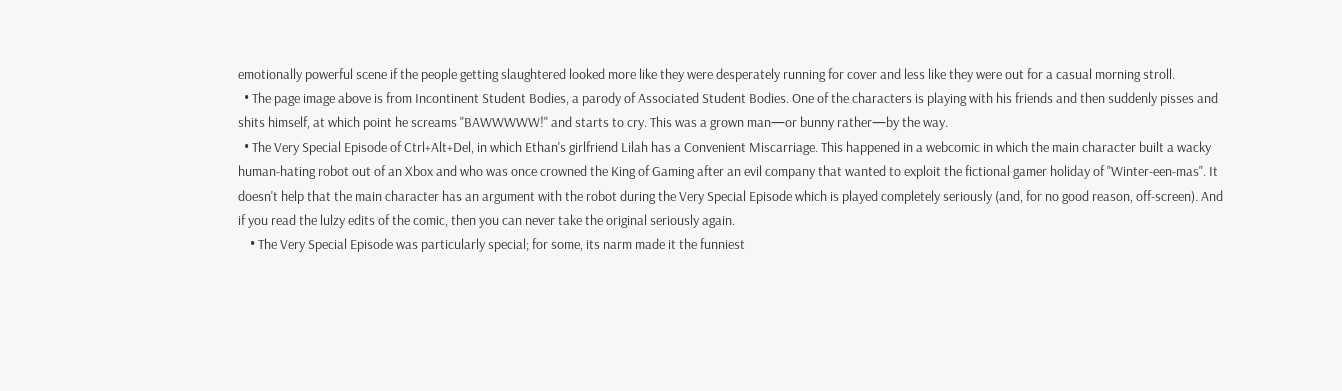emotionally powerful scene if the people getting slaughtered looked more like they were desperately running for cover and less like they were out for a casual morning stroll.
  • The page image above is from Incontinent Student Bodies, a parody of Associated Student Bodies. One of the characters is playing with his friends and then suddenly pisses and shits himself, at which point he screams "BAWWWWW!" and starts to cry. This was a grown man—or bunny rather—by the way.
  • The Very Special Episode of Ctrl+Alt+Del, in which Ethan's girlfriend Lilah has a Convenient Miscarriage. This happened in a webcomic in which the main character built a wacky human-hating robot out of an Xbox and who was once crowned the King of Gaming after an evil company that wanted to exploit the fictional gamer holiday of "Winter-een-mas". It doesn't help that the main character has an argument with the robot during the Very Special Episode which is played completely seriously (and, for no good reason, off-screen). And if you read the lulzy edits of the comic, then you can never take the original seriously again.
    • The Very Special Episode was particularly special; for some, its narm made it the funniest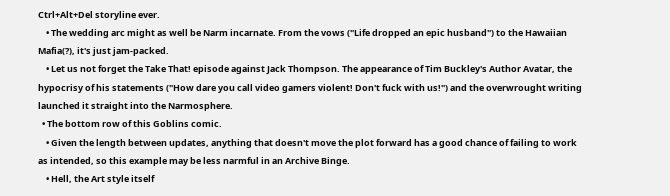Ctrl+Alt+Del storyline ever.
    • The wedding arc might as well be Narm incarnate. From the vows ("Life dropped an epic husband") to the Hawaiian Mafia(?), it's just jam-packed.
    • Let us not forget the Take That! episode against Jack Thompson. The appearance of Tim Buckley's Author Avatar, the hypocrisy of his statements ("How dare you call video gamers violent! Don't fuck with us!") and the overwrought writing launched it straight into the Narmosphere.
  • The bottom row of this Goblins comic.
    • Given the length between updates, anything that doesn't move the plot forward has a good chance of failing to work as intended, so this example may be less narmful in an Archive Binge.
    • Hell, the Art style itself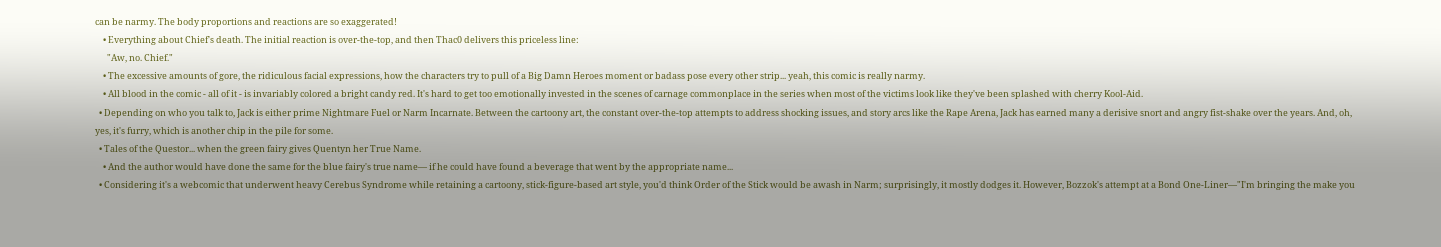can be narmy. The body proportions and reactions are so exaggerated!
    • Everything about Chief's death. The initial reaction is over-the-top, and then Thac0 delivers this priceless line:
      "Aw, no. Chief."
    • The excessive amounts of gore, the ridiculous facial expressions, how the characters try to pull of a Big Damn Heroes moment or badass pose every other strip... yeah, this comic is really narmy.
    • All blood in the comic - all of it - is invariably colored a bright candy red. It's hard to get too emotionally invested in the scenes of carnage commonplace in the series when most of the victims look like they've been splashed with cherry Kool-Aid.
  • Depending on who you talk to, Jack is either prime Nightmare Fuel or Narm Incarnate. Between the cartoony art, the constant over-the-top attempts to address shocking issues, and story arcs like the Rape Arena, Jack has earned many a derisive snort and angry fist-shake over the years. And, oh, yes, it's furry, which is another chip in the pile for some.
  • Tales of the Questor... when the green fairy gives Quentyn her True Name.
    • And the author would have done the same for the blue fairy's true name— if he could have found a beverage that went by the appropriate name...
  • Considering it's a webcomic that underwent heavy Cerebus Syndrome while retaining a cartoony, stick-figure-based art style, you'd think Order of the Stick would be awash in Narm; surprisingly, it mostly dodges it. However, Bozzok's attempt at a Bond One-Liner—"I'm bringing the make you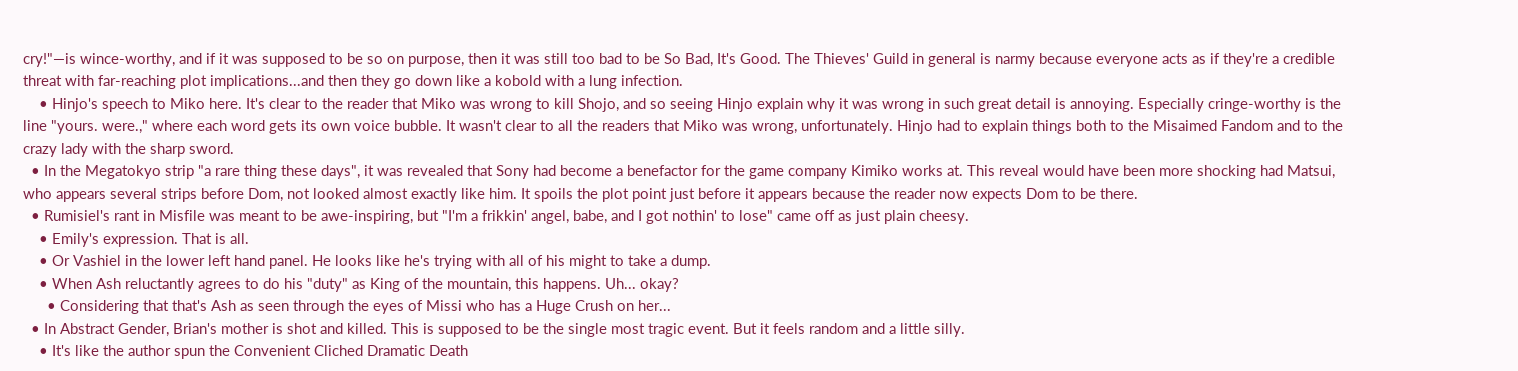cry!"—is wince-worthy, and if it was supposed to be so on purpose, then it was still too bad to be So Bad, It's Good. The Thieves' Guild in general is narmy because everyone acts as if they're a credible threat with far-reaching plot implications...and then they go down like a kobold with a lung infection.
    • Hinjo's speech to Miko here. It's clear to the reader that Miko was wrong to kill Shojo, and so seeing Hinjo explain why it was wrong in such great detail is annoying. Especially cringe-worthy is the line "yours. were.," where each word gets its own voice bubble. It wasn't clear to all the readers that Miko was wrong, unfortunately. Hinjo had to explain things both to the Misaimed Fandom and to the crazy lady with the sharp sword.
  • In the Megatokyo strip "a rare thing these days", it was revealed that Sony had become a benefactor for the game company Kimiko works at. This reveal would have been more shocking had Matsui, who appears several strips before Dom, not looked almost exactly like him. It spoils the plot point just before it appears because the reader now expects Dom to be there.
  • Rumisiel's rant in Misfile was meant to be awe-inspiring, but "I'm a frikkin' angel, babe, and I got nothin' to lose" came off as just plain cheesy.
    • Emily's expression. That is all.
    • Or Vashiel in the lower left hand panel. He looks like he's trying with all of his might to take a dump.
    • When Ash reluctantly agrees to do his "duty" as King of the mountain, this happens. Uh... okay?
      • Considering that that's Ash as seen through the eyes of Missi who has a Huge Crush on her...
  • In Abstract Gender, Brian's mother is shot and killed. This is supposed to be the single most tragic event. But it feels random and a little silly.
    • It's like the author spun the Convenient Cliched Dramatic Death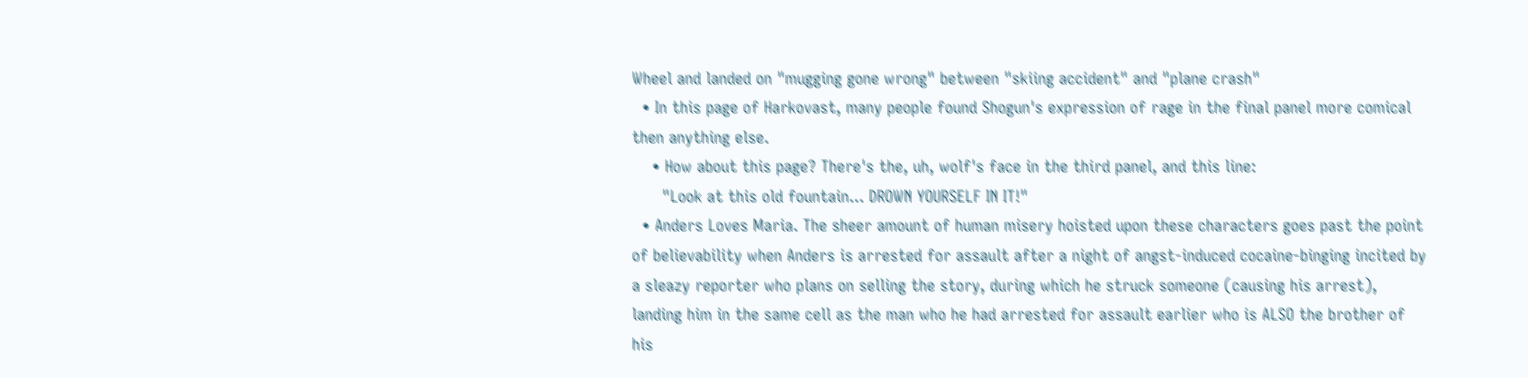Wheel and landed on "mugging gone wrong" between "skiing accident" and "plane crash"
  • In this page of Harkovast, many people found Shogun's expression of rage in the final panel more comical then anything else.
    • How about this page? There's the, uh, wolf's face in the third panel, and this line:
      "Look at this old fountain... DROWN YOURSELF IN IT!"
  • Anders Loves Maria. The sheer amount of human misery hoisted upon these characters goes past the point of believability when Anders is arrested for assault after a night of angst-induced cocaine-binging incited by a sleazy reporter who plans on selling the story, during which he struck someone (causing his arrest), landing him in the same cell as the man who he had arrested for assault earlier who is ALSO the brother of his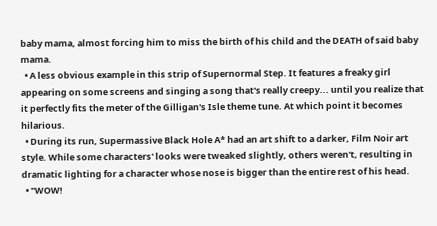baby mama, almost forcing him to miss the birth of his child and the DEATH of said baby mama.
  • A less obvious example in this strip of Supernormal Step. It features a freaky girl appearing on some screens and singing a song that's really creepy... until you realize that it perfectly fits the meter of the Gilligan's Isle theme tune. At which point it becomes hilarious.
  • During its run, Supermassive Black Hole A* had an art shift to a darker, Film Noir art style. While some characters' looks were tweaked slightly, others weren't, resulting in dramatic lighting for a character whose nose is bigger than the entire rest of his head.
  • "WOW!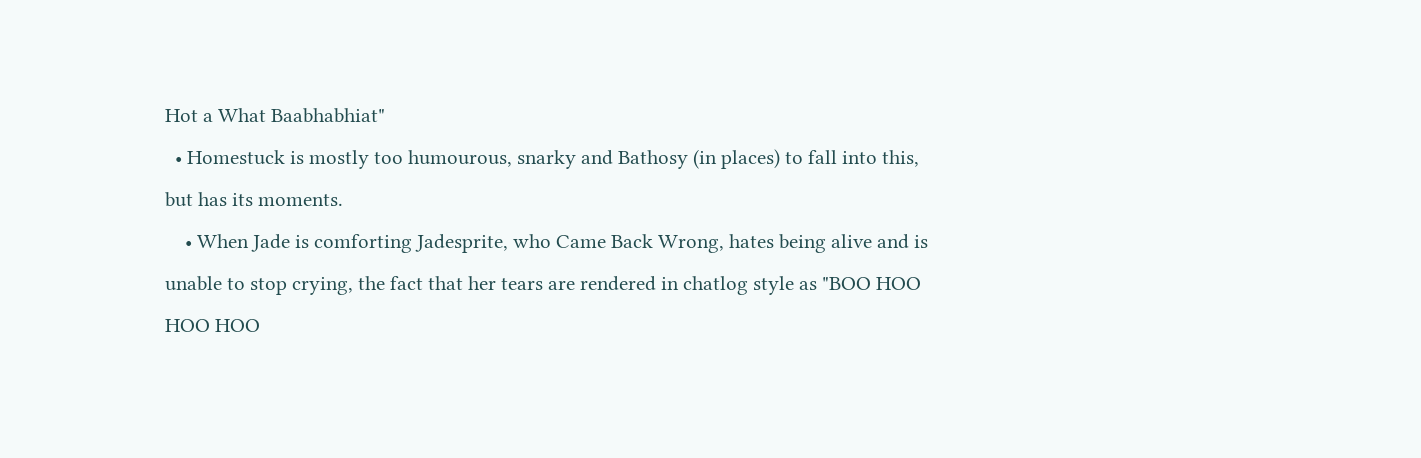Hot a What Baabhabhiat"
  • Homestuck is mostly too humourous, snarky and Bathosy (in places) to fall into this, but has its moments.
    • When Jade is comforting Jadesprite, who Came Back Wrong, hates being alive and is unable to stop crying, the fact that her tears are rendered in chatlog style as "BOO HOO HOO HOO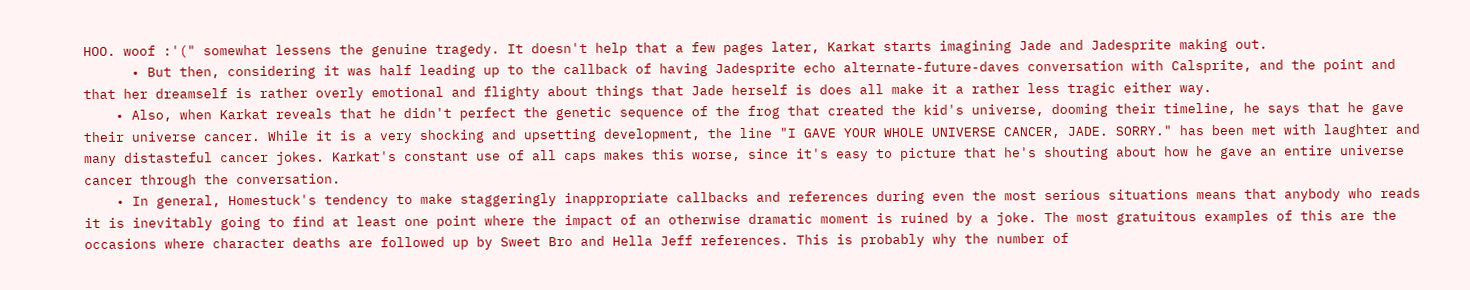HOO. woof :'(" somewhat lessens the genuine tragedy. It doesn't help that a few pages later, Karkat starts imagining Jade and Jadesprite making out.
      • But then, considering it was half leading up to the callback of having Jadesprite echo alternate-future-daves conversation with Calsprite, and the point and that her dreamself is rather overly emotional and flighty about things that Jade herself is does all make it a rather less tragic either way.
    • Also, when Karkat reveals that he didn't perfect the genetic sequence of the frog that created the kid's universe, dooming their timeline, he says that he gave their universe cancer. While it is a very shocking and upsetting development, the line "I GAVE YOUR WHOLE UNIVERSE CANCER, JADE. SORRY." has been met with laughter and many distasteful cancer jokes. Karkat's constant use of all caps makes this worse, since it's easy to picture that he's shouting about how he gave an entire universe cancer through the conversation.
    • In general, Homestuck's tendency to make staggeringly inappropriate callbacks and references during even the most serious situations means that anybody who reads it is inevitably going to find at least one point where the impact of an otherwise dramatic moment is ruined by a joke. The most gratuitous examples of this are the occasions where character deaths are followed up by Sweet Bro and Hella Jeff references. This is probably why the number of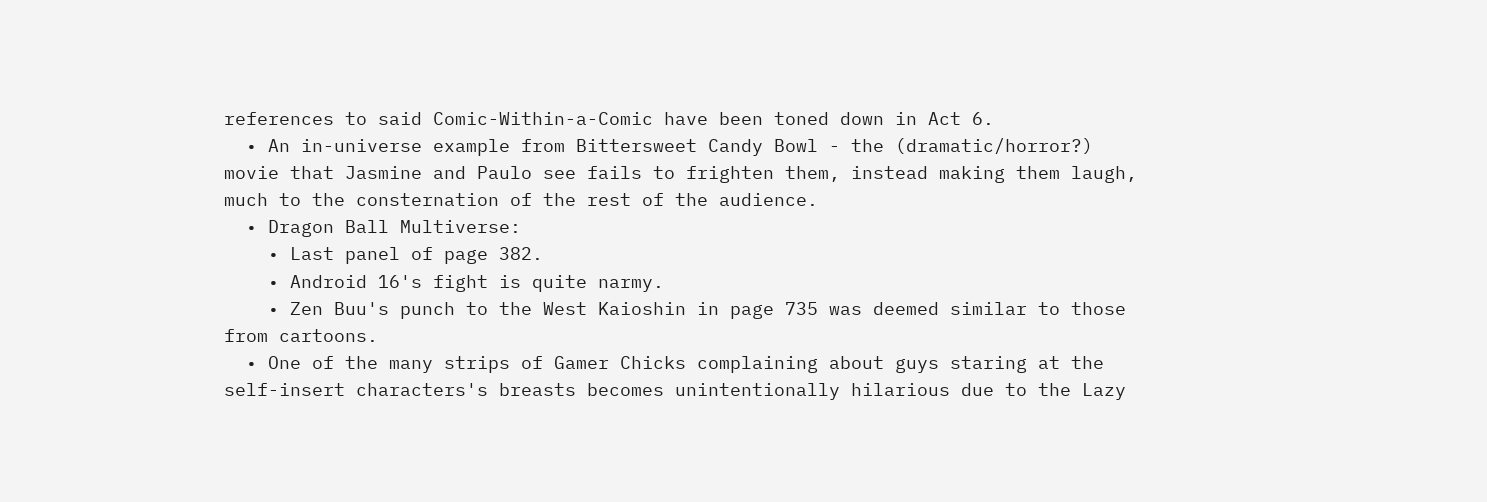references to said Comic-Within-a-Comic have been toned down in Act 6.
  • An in-universe example from Bittersweet Candy Bowl - the (dramatic/horror?) movie that Jasmine and Paulo see fails to frighten them, instead making them laugh, much to the consternation of the rest of the audience.
  • Dragon Ball Multiverse:
    • Last panel of page 382.
    • Android 16's fight is quite narmy.
    • Zen Buu's punch to the West Kaioshin in page 735 was deemed similar to those from cartoons.
  • One of the many strips of Gamer Chicks complaining about guys staring at the self-insert characters's breasts becomes unintentionally hilarious due to the Lazy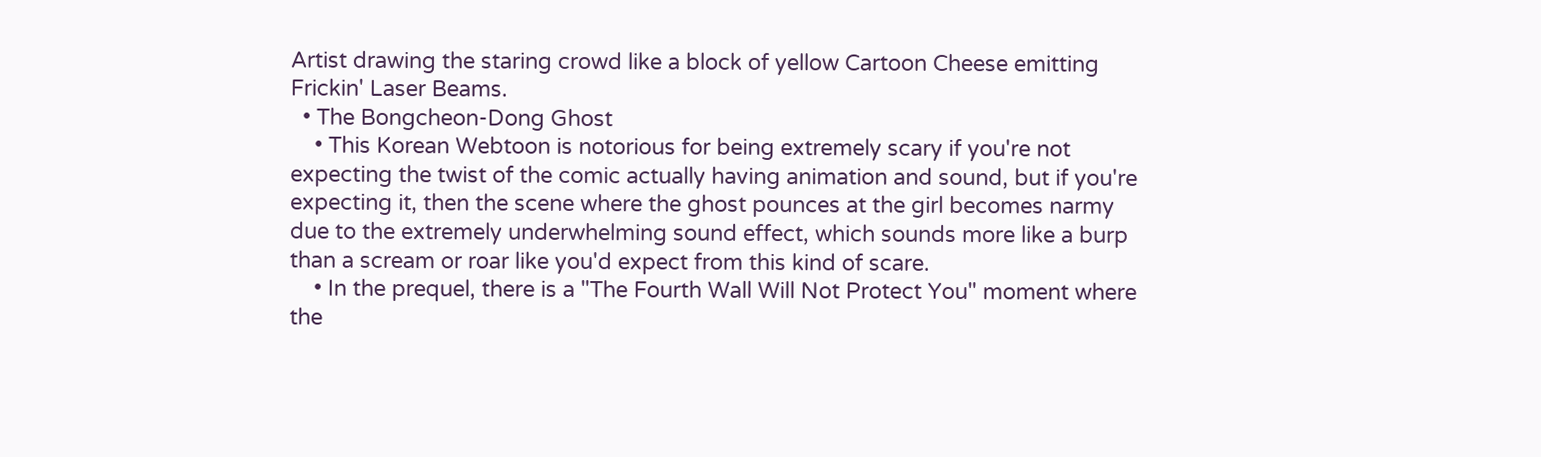Artist drawing the staring crowd like a block of yellow Cartoon Cheese emitting Frickin' Laser Beams.
  • The Bongcheon-Dong Ghost
    • This Korean Webtoon is notorious for being extremely scary if you're not expecting the twist of the comic actually having animation and sound, but if you're expecting it, then the scene where the ghost pounces at the girl becomes narmy due to the extremely underwhelming sound effect, which sounds more like a burp than a scream or roar like you'd expect from this kind of scare.
    • In the prequel, there is a "The Fourth Wall Will Not Protect You" moment where the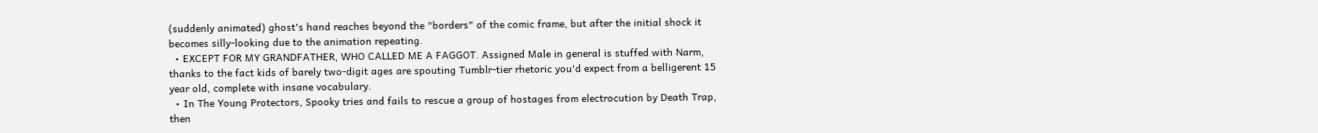(suddenly animated) ghost's hand reaches beyond the "borders" of the comic frame, but after the initial shock it becomes silly-looking due to the animation repeating.
  • EXCEPT FOR MY GRANDFATHER, WHO CALLED ME A FAGGOT. Assigned Male in general is stuffed with Narm, thanks to the fact kids of barely two-digit ages are spouting Tumblr-tier rhetoric you'd expect from a belligerent 15 year old, complete with insane vocabulary.
  • In The Young Protectors, Spooky tries and fails to rescue a group of hostages from electrocution by Death Trap, then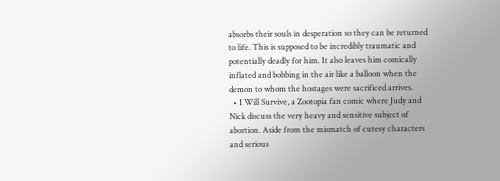absorbs their souls in desperation so they can be returned to life. This is supposed to be incredibly traumatic and potentially deadly for him. It also leaves him comically inflated and bobbing in the air like a balloon when the demon to whom the hostages were sacrificed arrives.
  • I Will Survive, a Zootopia fan comic where Judy and Nick discuss the very heavy and sensitive subject of abortion. Aside from the mismatch of cutesy characters and serious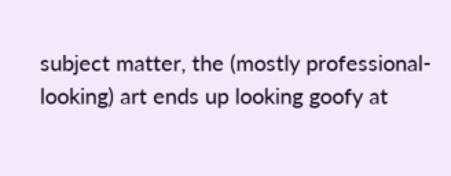subject matter, the (mostly professional-looking) art ends up looking goofy at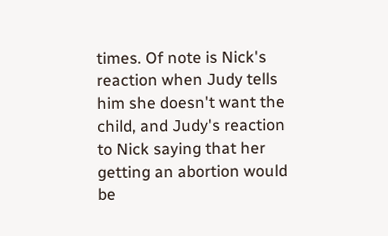times. Of note is Nick's reaction when Judy tells him she doesn't want the child, and Judy's reaction to Nick saying that her getting an abortion would be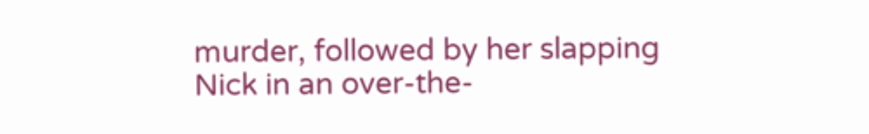murder, followed by her slapping Nick in an over-the-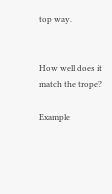top way.


How well does it match the trope?

Example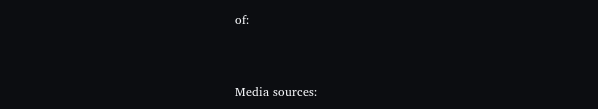of:


Media sources: